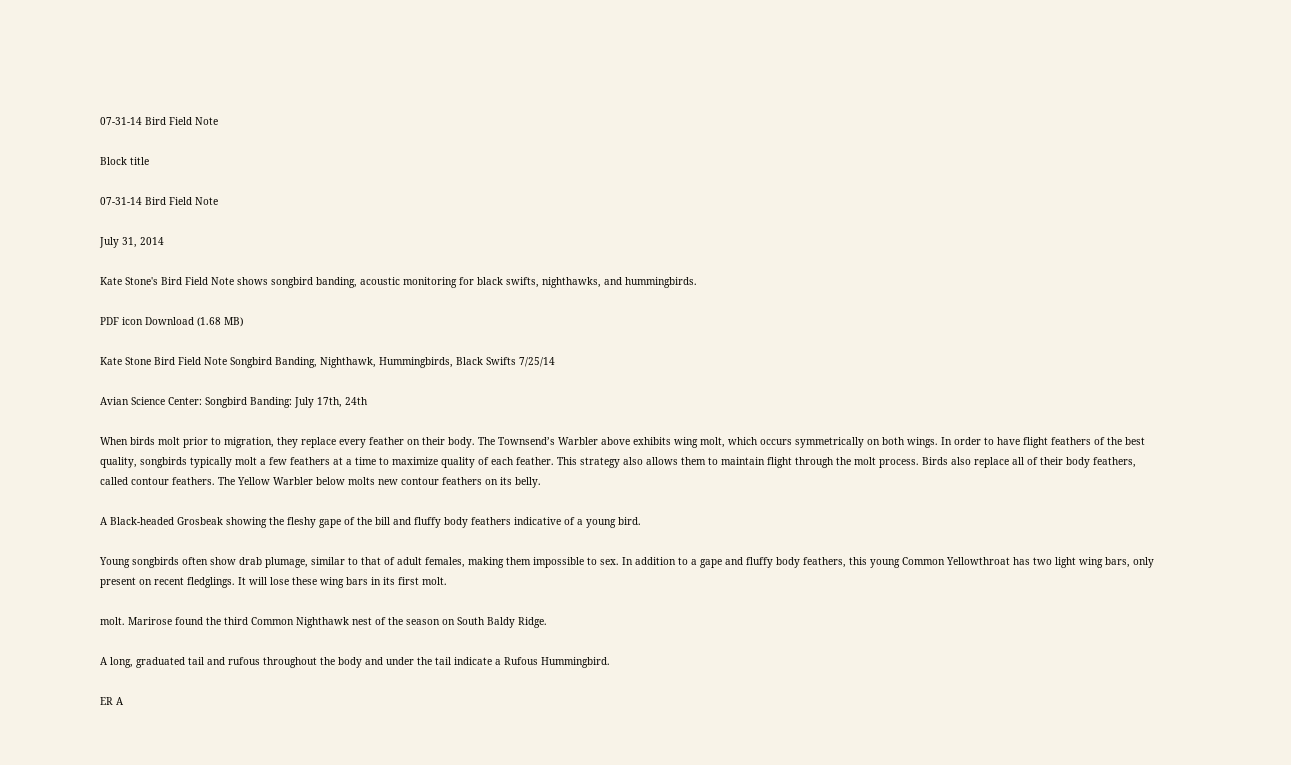07-31-14 Bird Field Note

Block title

07-31-14 Bird Field Note

July 31, 2014

Kate Stone's Bird Field Note shows songbird banding, acoustic monitoring for black swifts, nighthawks, and hummingbirds.

PDF icon Download (1.68 MB)

Kate Stone Bird Field Note Songbird Banding, Nighthawk, Hummingbirds, Black Swifts 7/25/14

Avian Science Center: Songbird Banding: July 17th, 24th

When birds molt prior to migration, they replace every feather on their body. The Townsend’s Warbler above exhibits wing molt, which occurs symmetrically on both wings. In order to have flight feathers of the best quality, songbirds typically molt a few feathers at a time to maximize quality of each feather. This strategy also allows them to maintain flight through the molt process. Birds also replace all of their body feathers, called contour feathers. The Yellow Warbler below molts new contour feathers on its belly.

A Black-headed Grosbeak showing the fleshy gape of the bill and fluffy body feathers indicative of a young bird.

Young songbirds often show drab plumage, similar to that of adult females, making them impossible to sex. In addition to a gape and fluffy body feathers, this young Common Yellowthroat has two light wing bars, only present on recent fledglings. It will lose these wing bars in its first molt.

molt. Marirose found the third Common Nighthawk nest of the season on South Baldy Ridge.

A long, graduated tail and rufous throughout the body and under the tail indicate a Rufous Hummingbird.

ER A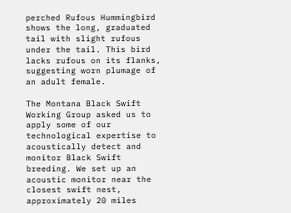perched Rufous Hummingbird shows the long, graduated tail with slight rufous under the tail. This bird lacks rufous on its flanks, suggesting worn plumage of an adult female.

The Montana Black Swift Working Group asked us to apply some of our technological expertise to acoustically detect and monitor Black Swift breeding. We set up an acoustic monitor near the closest swift nest, approximately 20 miles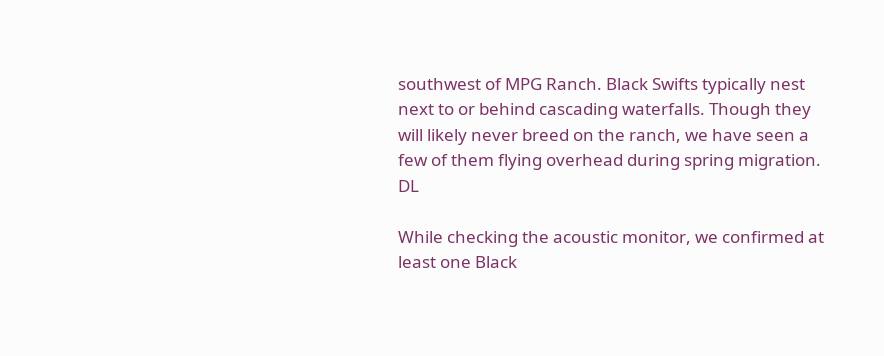southwest of MPG Ranch. Black Swifts typically nest next to or behind cascading waterfalls. Though they will likely never breed on the ranch, we have seen a few of them flying overhead during spring migration. DL

While checking the acoustic monitor, we confirmed at least one Black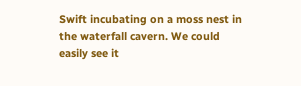Swift incubating on a moss nest in the waterfall cavern. We could easily see it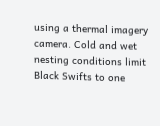using a thermal imagery camera. Cold and wet nesting conditions limit Black Swifts to one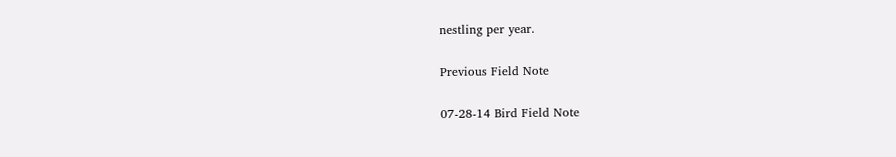nestling per year.

Previous Field Note

07-28-14 Bird Field Note